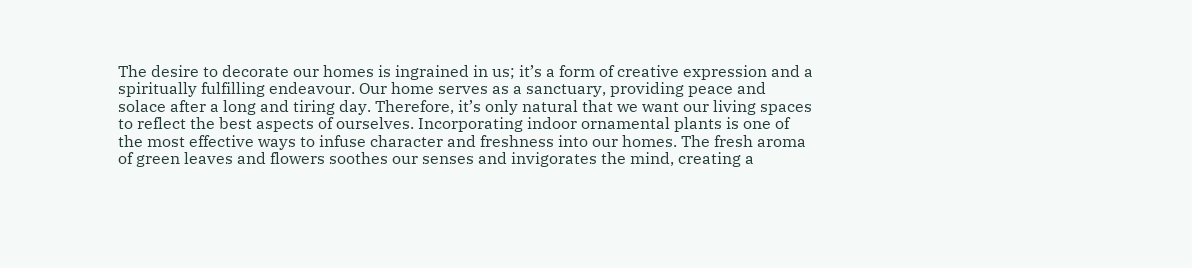The desire to decorate our homes is ingrained in us; it’s a form of creative expression and a spiritually fulfilling endeavour. Our home serves as a sanctuary, providing peace and solace after a long and tiring day. Therefore, it’s only natural that we want our living spaces to reflect the best aspects of ourselves. Incorporating indoor ornamental plants is one of the most effective ways to infuse character and freshness into our homes. The fresh aroma of green leaves and flowers soothes our senses and invigorates the mind, creating a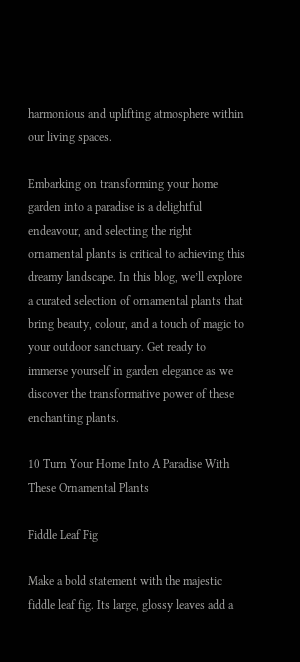harmonious and uplifting atmosphere within our living spaces.

Embarking on transforming your home garden into a paradise is a delightful endeavour, and selecting the right ornamental plants is critical to achieving this dreamy landscape. In this blog, we’ll explore a curated selection of ornamental plants that bring beauty, colour, and a touch of magic to your outdoor sanctuary. Get ready to immerse yourself in garden elegance as we discover the transformative power of these enchanting plants.

10 Turn Your Home Into A Paradise With These Ornamental Plants

Fiddle Leaf Fig

Make a bold statement with the majestic fiddle leaf fig. Its large, glossy leaves add a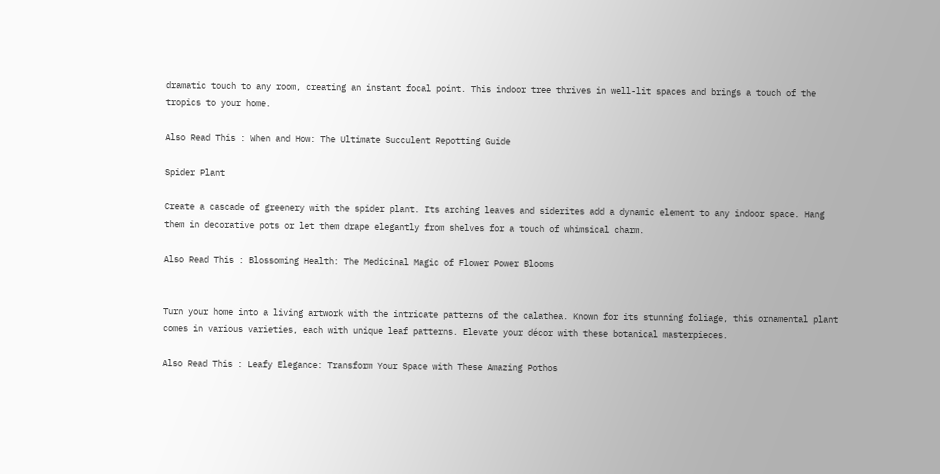dramatic touch to any room, creating an instant focal point. This indoor tree thrives in well-lit spaces and brings a touch of the tropics to your home.

Also Read This : When and How: The Ultimate Succulent Repotting Guide

Spider Plant

Create a cascade of greenery with the spider plant. Its arching leaves and siderites add a dynamic element to any indoor space. Hang them in decorative pots or let them drape elegantly from shelves for a touch of whimsical charm.

Also Read This : Blossoming Health: The Medicinal Magic of Flower Power Blooms


Turn your home into a living artwork with the intricate patterns of the calathea. Known for its stunning foliage, this ornamental plant comes in various varieties, each with unique leaf patterns. Elevate your décor with these botanical masterpieces.

Also Read This : Leafy Elegance: Transform Your Space with These Amazing Pothos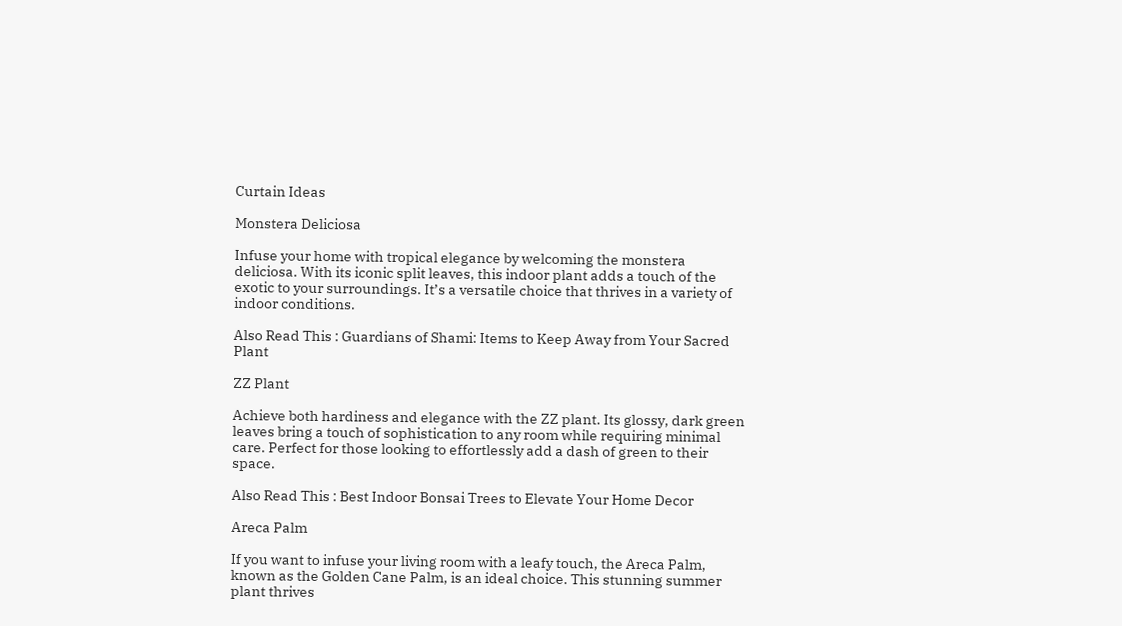Curtain Ideas

Monstera Deliciosa

Infuse your home with tropical elegance by welcoming the monstera deliciosa. With its iconic split leaves, this indoor plant adds a touch of the exotic to your surroundings. It’s a versatile choice that thrives in a variety of indoor conditions.

Also Read This : Guardians of Shami: Items to Keep Away from Your Sacred Plant

ZZ Plant

Achieve both hardiness and elegance with the ZZ plant. Its glossy, dark green leaves bring a touch of sophistication to any room while requiring minimal care. Perfect for those looking to effortlessly add a dash of green to their space.

Also Read This : Best Indoor Bonsai Trees to Elevate Your Home Decor

Areca Palm

If you want to infuse your living room with a leafy touch, the Areca Palm, known as the Golden Cane Palm, is an ideal choice. This stunning summer plant thrives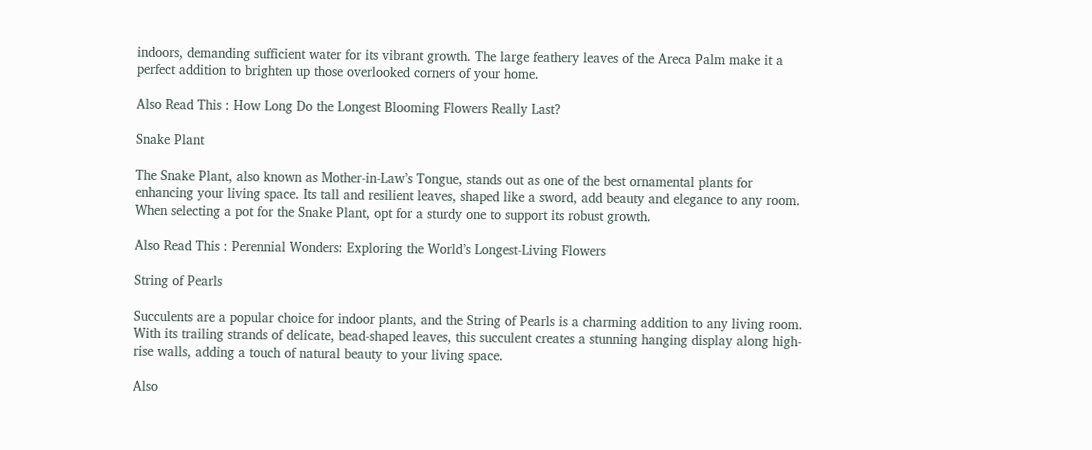indoors, demanding sufficient water for its vibrant growth. The large feathery leaves of the Areca Palm make it a perfect addition to brighten up those overlooked corners of your home.

Also Read This : How Long Do the Longest Blooming Flowers Really Last?

Snake Plant

The Snake Plant, also known as Mother-in-Law’s Tongue, stands out as one of the best ornamental plants for enhancing your living space. Its tall and resilient leaves, shaped like a sword, add beauty and elegance to any room. When selecting a pot for the Snake Plant, opt for a sturdy one to support its robust growth.

Also Read This : Perennial Wonders: Exploring the World’s Longest-Living Flowers

String of Pearls

Succulents are a popular choice for indoor plants, and the String of Pearls is a charming addition to any living room. With its trailing strands of delicate, bead-shaped leaves, this succulent creates a stunning hanging display along high-rise walls, adding a touch of natural beauty to your living space.

Also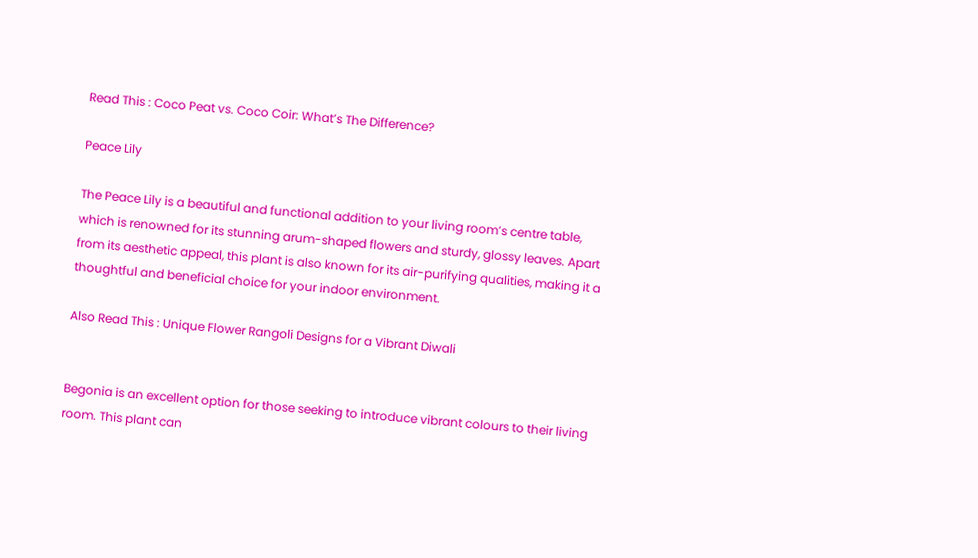Read This : Coco Peat vs. Coco Coir: What’s The Difference?

Peace Lily

The Peace Lily is a beautiful and functional addition to your living room’s centre table, which is renowned for its stunning arum-shaped flowers and sturdy, glossy leaves. Apart from its aesthetic appeal, this plant is also known for its air-purifying qualities, making it a thoughtful and beneficial choice for your indoor environment.

Also Read This : Unique Flower Rangoli Designs for a Vibrant Diwali


Begonia is an excellent option for those seeking to introduce vibrant colours to their living room. This plant can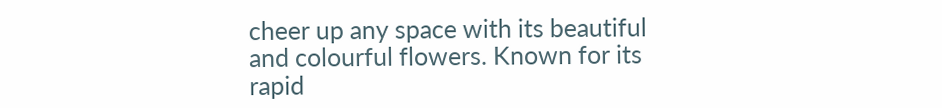cheer up any space with its beautiful and colourful flowers. Known for its rapid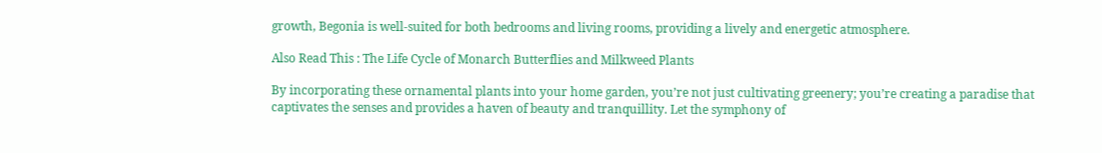growth, Begonia is well-suited for both bedrooms and living rooms, providing a lively and energetic atmosphere.

Also Read This : The Life Cycle of Monarch Butterflies and Milkweed Plants

By incorporating these ornamental plants into your home garden, you’re not just cultivating greenery; you’re creating a paradise that captivates the senses and provides a haven of beauty and tranquillity. Let the symphony of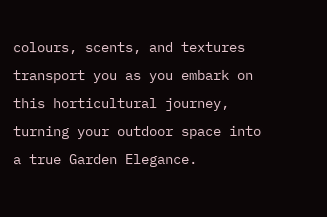colours, scents, and textures transport you as you embark on this horticultural journey, turning your outdoor space into a true Garden Elegance.